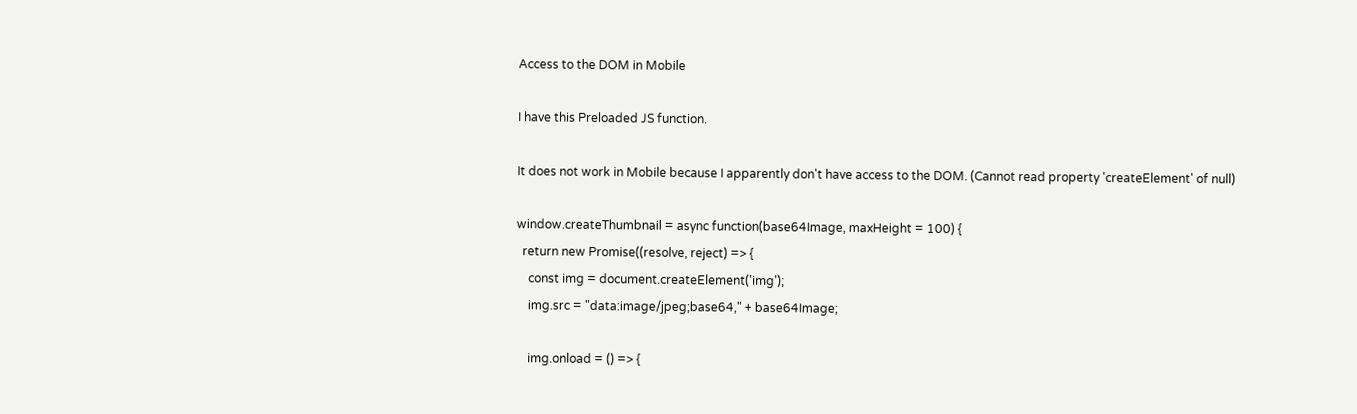Access to the DOM in Mobile

I have this Preloaded JS function.

It does not work in Mobile because I apparently don't have access to the DOM. (Cannot read property 'createElement' of null)

window.createThumbnail = async function(base64Image, maxHeight = 100) {
  return new Promise((resolve, reject) => {
    const img = document.createElement('img');
    img.src = "data:image/jpeg;base64," + base64Image;

    img.onload = () => {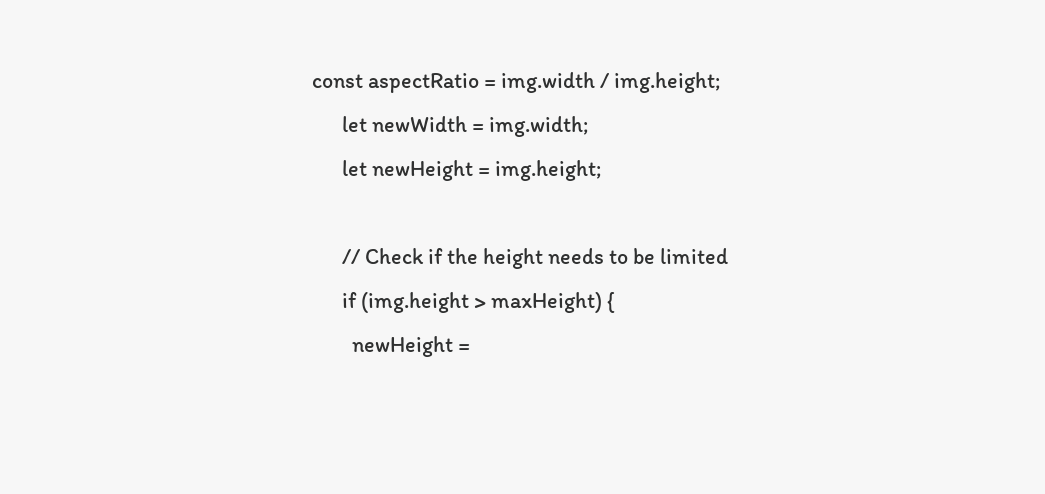const aspectRatio = img.width / img.height;
      let newWidth = img.width;
      let newHeight = img.height;

      // Check if the height needs to be limited
      if (img.height > maxHeight) {
        newHeight =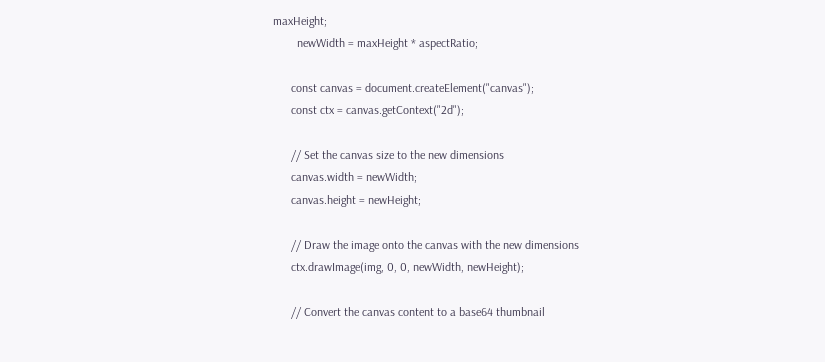maxHeight;
        newWidth = maxHeight * aspectRatio;

      const canvas = document.createElement("canvas");
      const ctx = canvas.getContext("2d");

      // Set the canvas size to the new dimensions
      canvas.width = newWidth;
      canvas.height = newHeight;

      // Draw the image onto the canvas with the new dimensions
      ctx.drawImage(img, 0, 0, newWidth, newHeight);

      // Convert the canvas content to a base64 thumbnail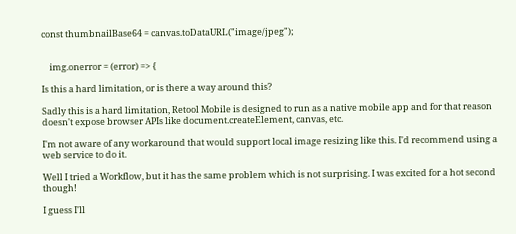const thumbnailBase64 = canvas.toDataURL("image/jpeg");


    img.onerror = (error) => {

Is this a hard limitation, or is there a way around this?

Sadly this is a hard limitation, Retool Mobile is designed to run as a native mobile app and for that reason doesn't expose browser APIs like document.createElement, canvas, etc.

I'm not aware of any workaround that would support local image resizing like this. I'd recommend using a web service to do it.

Well I tried a Workflow, but it has the same problem which is not surprising. I was excited for a hot second though!

I guess I'll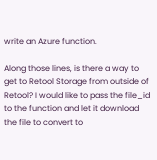write an Azure function.

Along those lines, is there a way to get to Retool Storage from outside of Retool? I would like to pass the file_id to the function and let it download the file to convert to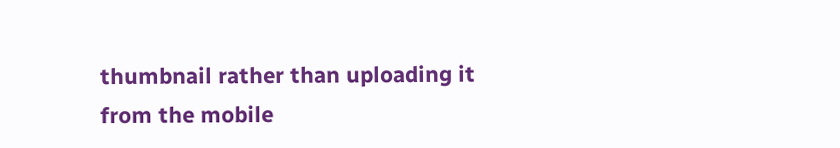thumbnail rather than uploading it from the mobile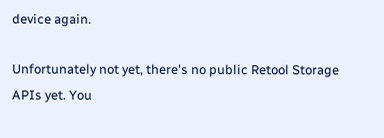device again.

Unfortunately not yet, there's no public Retool Storage APIs yet. You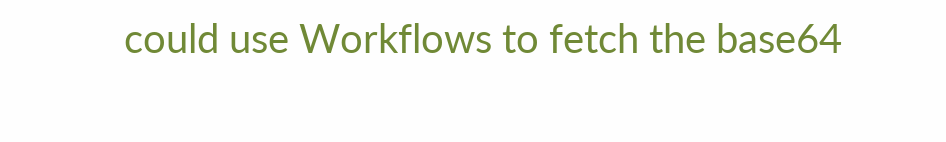could use Workflows to fetch the base64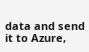data and send it to Azure,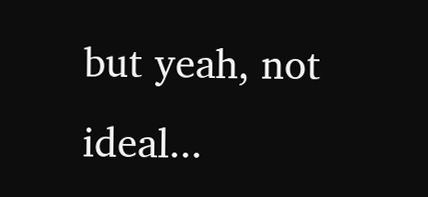but yeah, not ideal...